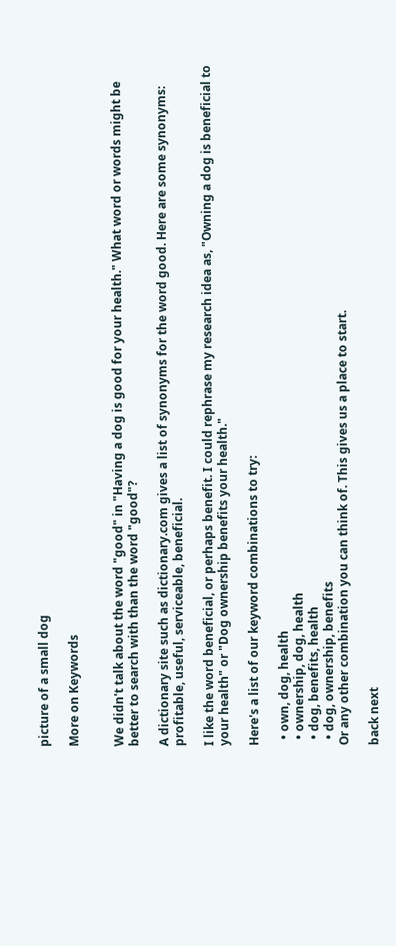picture of a small dog

More on Keywords


We didn't talk about the word "good" in "Having a dog is good for your health." What word or words might be better to search with than the word "good"?

A dictionary site such as dictionary.com gives a list of synonyms for the word good. Here are some synonyms: profitable, useful, serviceable, beneficial.

I like the word beneficial, or perhaps benefit. I could rephrase my research idea as, "Owning a dog is beneficial to your health" or "Dog ownership benefits your health."

Here's a list of our keyword combinations to try:

  • own, dog, health
  • ownership, dog, health
  • dog, benefits, health
  • dog, ownership, benefits
Or any other combination you can think of. This gives us a place to start.

back next